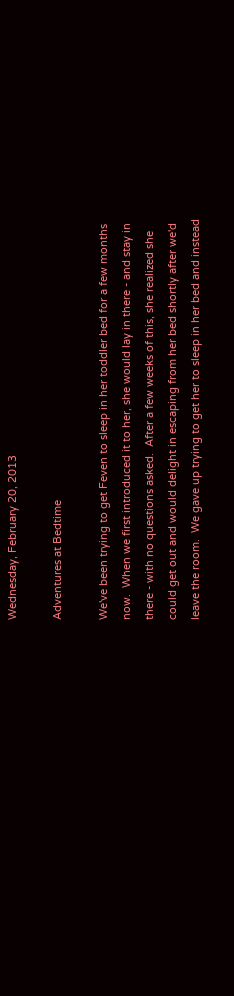Wednesday, February 20, 2013

Adventures at Bedtime

We've been trying to get Feven to sleep in her toddler bed for a few months now.  When we first introduced it to her, she would lay in there - and stay in there - with no questions asked.  After a few weeks of this, she realized she could get out and would delight in escaping from her bed shortly after we'd leave the room.  We gave up trying to get her to sleep in her bed and instead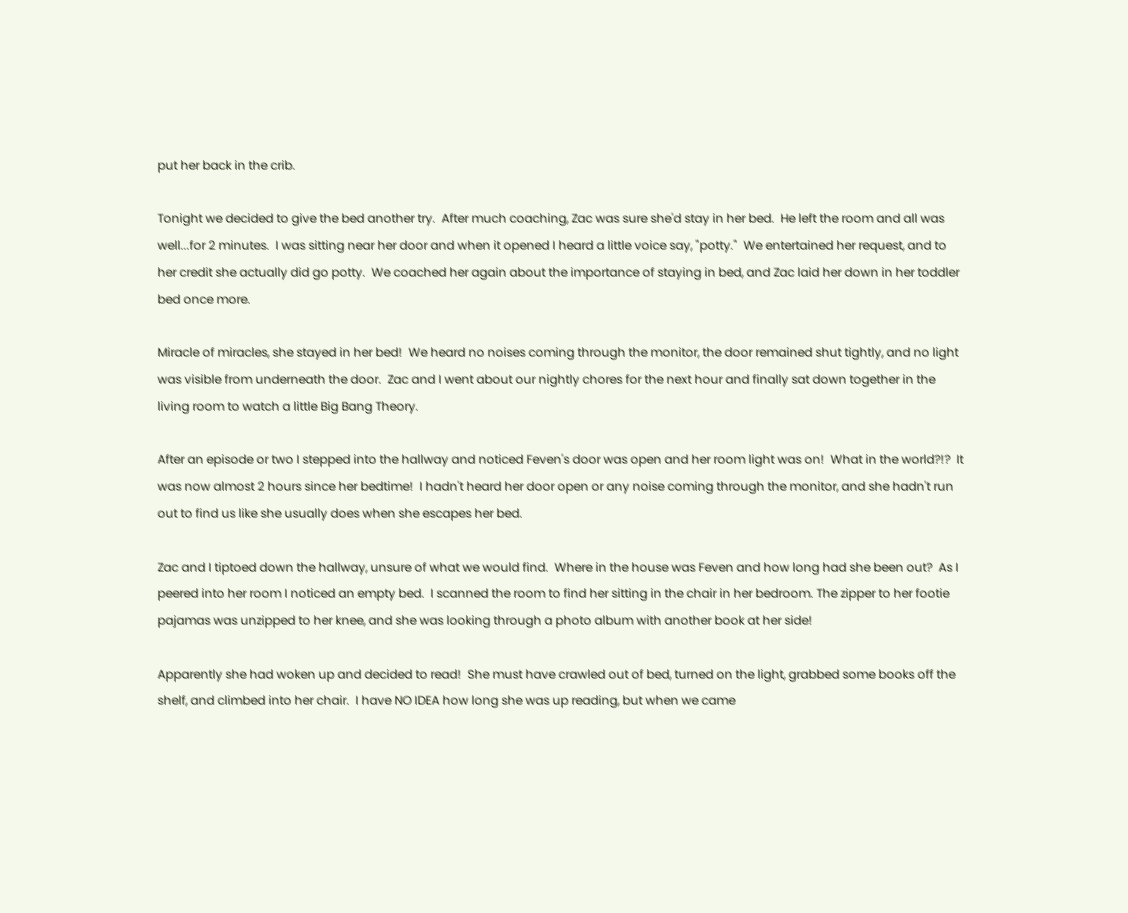put her back in the crib.

Tonight we decided to give the bed another try.  After much coaching, Zac was sure she'd stay in her bed.  He left the room and all was well...for 2 minutes.  I was sitting near her door and when it opened I heard a little voice say, "potty."  We entertained her request, and to her credit she actually did go potty.  We coached her again about the importance of staying in bed, and Zac laid her down in her toddler bed once more.

Miracle of miracles, she stayed in her bed!  We heard no noises coming through the monitor, the door remained shut tightly, and no light was visible from underneath the door.  Zac and I went about our nightly chores for the next hour and finally sat down together in the living room to watch a little Big Bang Theory.

After an episode or two I stepped into the hallway and noticed Feven's door was open and her room light was on!  What in the world?!?  It was now almost 2 hours since her bedtime!  I hadn't heard her door open or any noise coming through the monitor, and she hadn't run out to find us like she usually does when she escapes her bed.

Zac and I tiptoed down the hallway, unsure of what we would find.  Where in the house was Feven and how long had she been out?  As I peered into her room I noticed an empty bed.  I scanned the room to find her sitting in the chair in her bedroom. The zipper to her footie pajamas was unzipped to her knee, and she was looking through a photo album with another book at her side!

Apparently she had woken up and decided to read!  She must have crawled out of bed, turned on the light, grabbed some books off the shelf, and climbed into her chair.  I have NO IDEA how long she was up reading, but when we came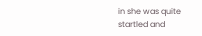in she was quite startled and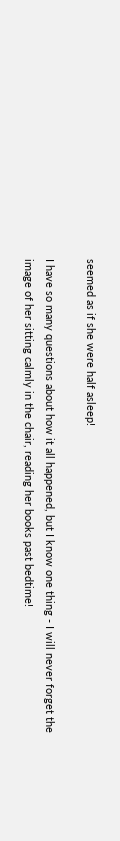seemed as if she were half asleep!

I have so many questions about how it all happened, but I know one thing - I will never forget the image of her sitting calmly in the chair, reading her books past bedtime!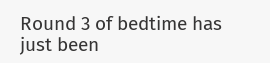Round 3 of bedtime has just been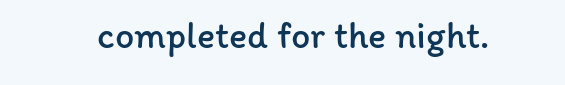completed for the night.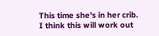This time she's in her crib.  I think this will work out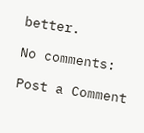better.

No comments:

Post a Comment